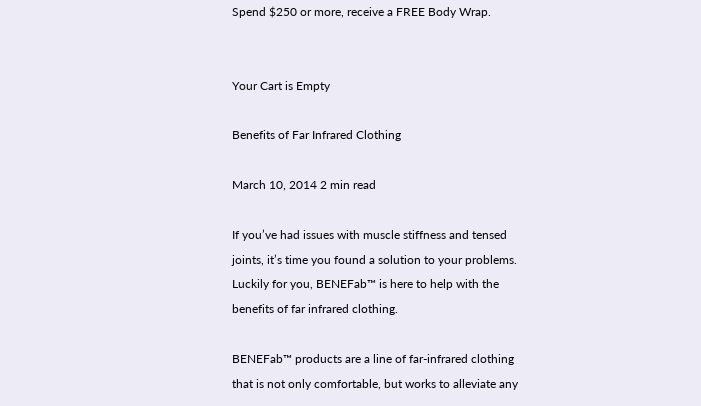Spend $250 or more, receive a FREE Body Wrap.


Your Cart is Empty

Benefits of Far Infrared Clothing

March 10, 2014 2 min read

If you’ve had issues with muscle stiffness and tensed joints, it’s time you found a solution to your problems. Luckily for you, BENEFab™ is here to help with the benefits of far infrared clothing.

BENEFab™ products are a line of far-infrared clothing that is not only comfortable, but works to alleviate any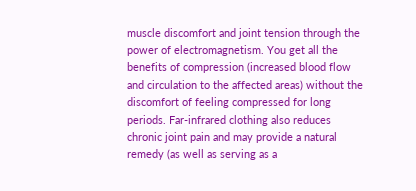muscle discomfort and joint tension through the power of electromagnetism. You get all the benefits of compression (increased blood flow and circulation to the affected areas) without the discomfort of feeling compressed for long periods. Far-infrared clothing also reduces chronic joint pain and may provide a natural remedy (as well as serving as a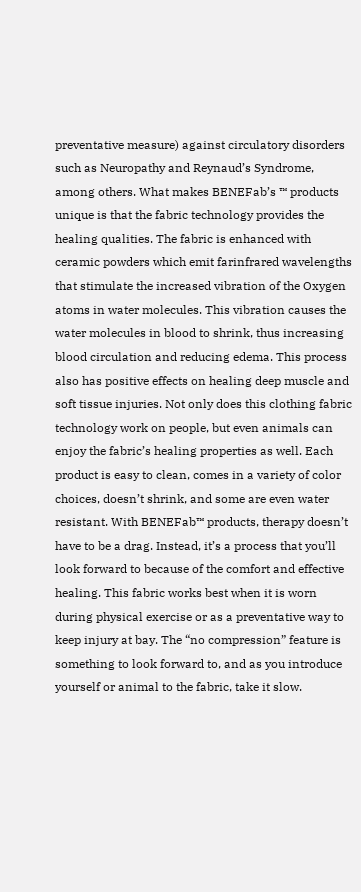preventative measure) against circulatory disorders such as Neuropathy and Reynaud’s Syndrome, among others. What makes BENEFab’s ™ products unique is that the fabric technology provides the healing qualities. The fabric is enhanced with ceramic powders which emit farinfrared wavelengths that stimulate the increased vibration of the Oxygen atoms in water molecules. This vibration causes the water molecules in blood to shrink, thus increasing blood circulation and reducing edema. This process also has positive effects on healing deep muscle and soft tissue injuries. Not only does this clothing fabric technology work on people, but even animals can enjoy the fabric’s healing properties as well. Each product is easy to clean, comes in a variety of color choices, doesn’t shrink, and some are even water resistant. With BENEFab™ products, therapy doesn’t have to be a drag. Instead, it’s a process that you’ll look forward to because of the comfort and effective healing. This fabric works best when it is worn during physical exercise or as a preventative way to keep injury at bay. The “no compression” feature is something to look forward to, and as you introduce yourself or animal to the fabric, take it slow.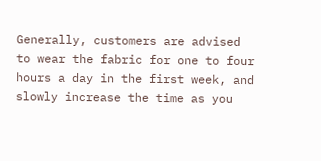Generally, customers are advised to wear the fabric for one to four hours a day in the first week, and slowly increase the time as you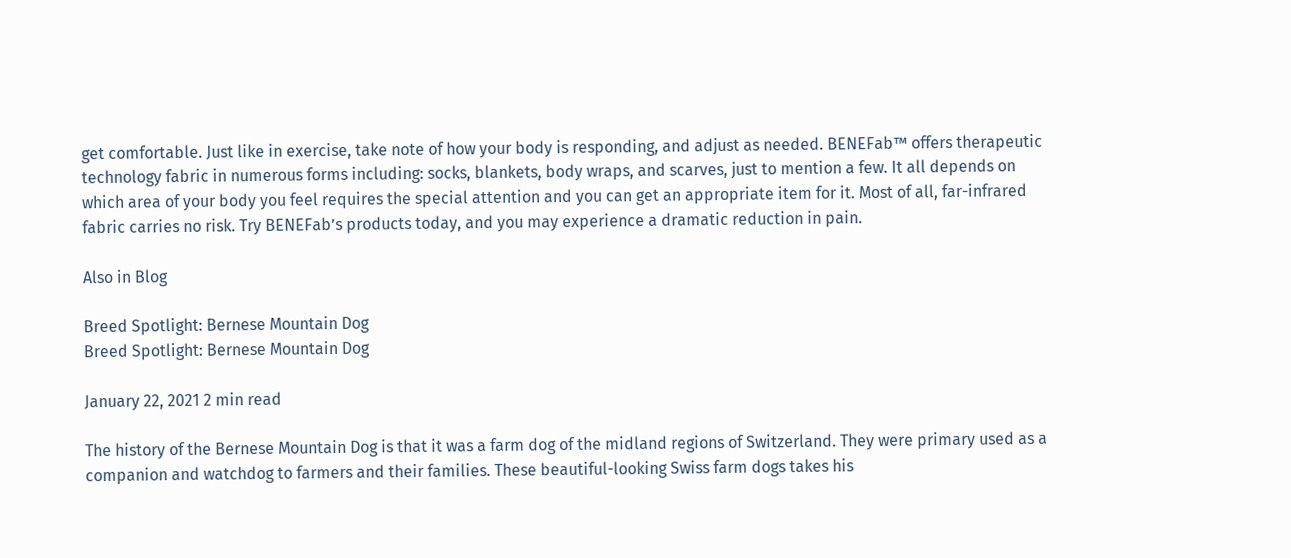get comfortable. Just like in exercise, take note of how your body is responding, and adjust as needed. BENEFab™ offers therapeutic technology fabric in numerous forms including: socks, blankets, body wraps, and scarves, just to mention a few. It all depends on which area of your body you feel requires the special attention and you can get an appropriate item for it. Most of all, far-infrared fabric carries no risk. Try BENEFab’s products today, and you may experience a dramatic reduction in pain.

Also in Blog

Breed Spotlight: Bernese Mountain Dog
Breed Spotlight: Bernese Mountain Dog

January 22, 2021 2 min read

The history of the Bernese Mountain Dog is that it was a farm dog of the midland regions of Switzerland. They were primary used as a companion and watchdog to farmers and their families. These beautiful-looking Swiss farm dogs takes his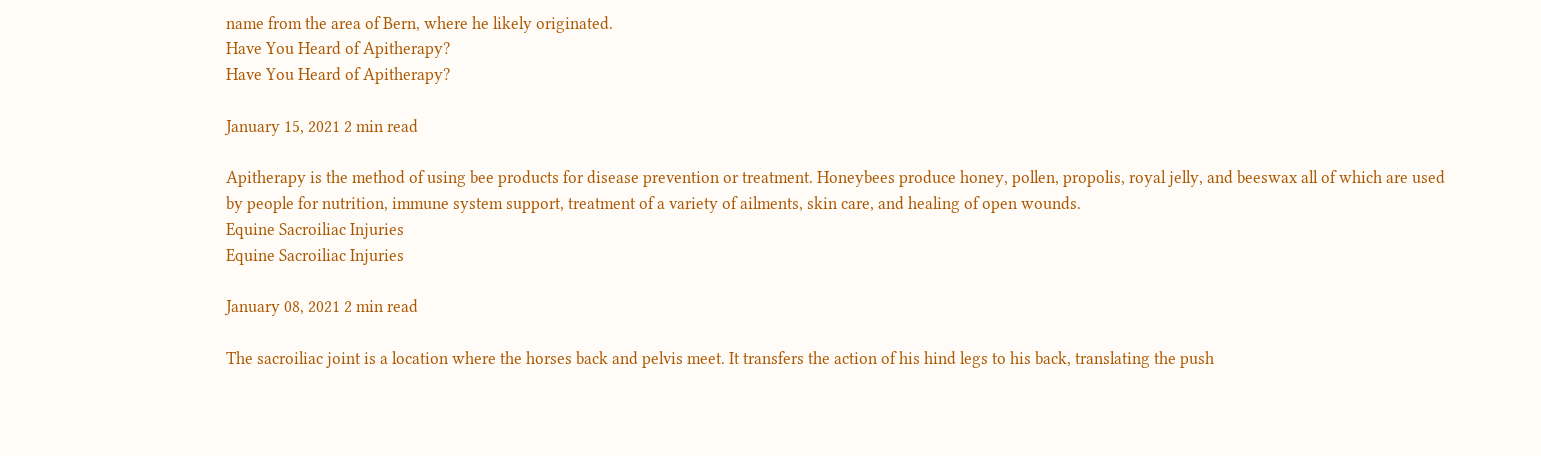name from the area of Bern, where he likely originated.
Have You Heard of Apitherapy?
Have You Heard of Apitherapy?

January 15, 2021 2 min read

Apitherapy is the method of using bee products for disease prevention or treatment. Honeybees produce honey, pollen, propolis, royal jelly, and beeswax all of which are used by people for nutrition, immune system support, treatment of a variety of ailments, skin care, and healing of open wounds.
Equine Sacroiliac Injuries
Equine Sacroiliac Injuries

January 08, 2021 2 min read

The sacroiliac joint is a location where the horses back and pelvis meet. It transfers the action of his hind legs to his back, translating the push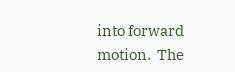into forward motion.  The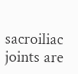sacroiliac joints are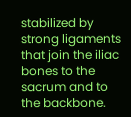stabilized by strong ligaments that join the iliac bones to the sacrum and to the backbone.